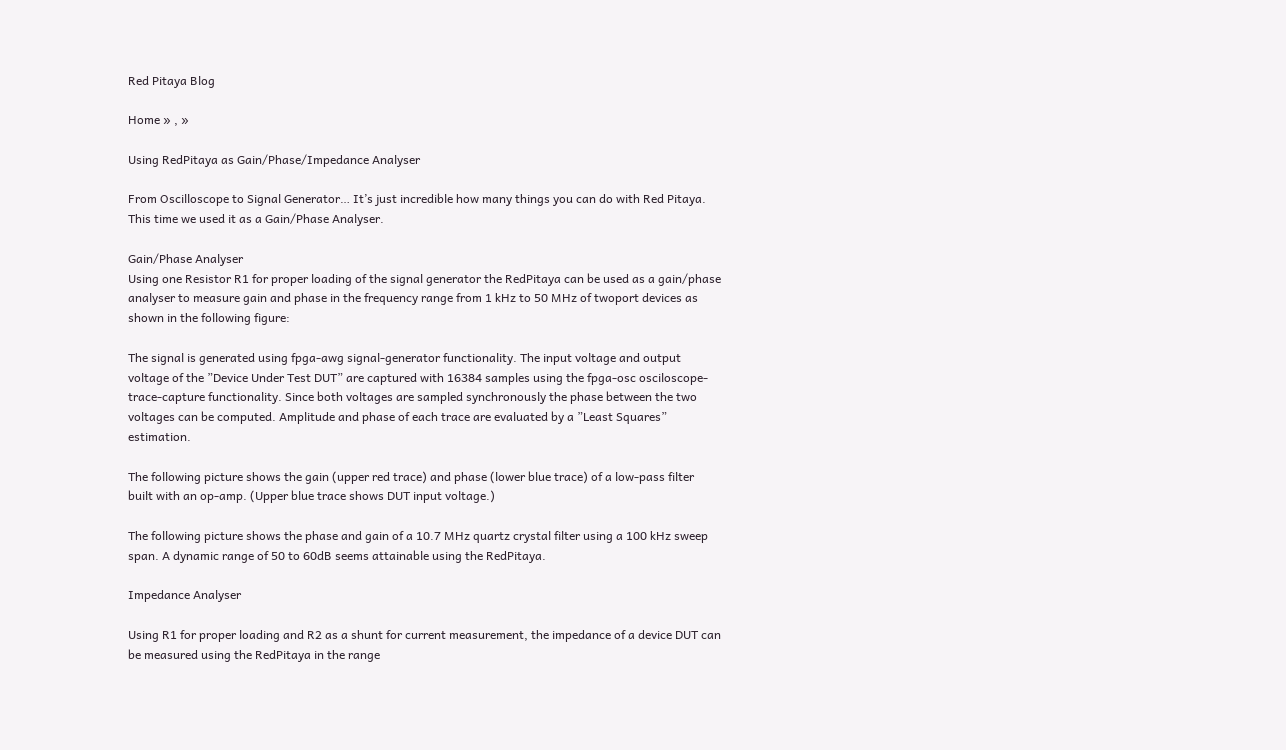Red Pitaya Blog

Home » , »

Using RedPitaya as Gain/Phase/Impedance Analyser

From Oscilloscope to Signal Generator… It’s just incredible how many things you can do with Red Pitaya. This time we used it as a Gain/Phase Analyser.

Gain/Phase Analyser
Using one Resistor R1 for proper loading of the signal generator the RedPitaya can be used as a gain/phase analyser to measure gain and phase in the frequency range from 1 kHz to 50 MHz of twoport devices as shown in the following figure:

The signal is generated using fpga-awg signal-generator functionality. The input voltage and output voltage of the ”Device Under Test DUT” are captured with 16384 samples using the fpga-osc osciloscope-trace-capture functionality. Since both voltages are sampled synchronously the phase between the two voltages can be computed. Amplitude and phase of each trace are evaluated by a ”Least Squares” estimation.

The following picture shows the gain (upper red trace) and phase (lower blue trace) of a low-pass filter built with an op-amp. (Upper blue trace shows DUT input voltage.)

The following picture shows the phase and gain of a 10.7 MHz quartz crystal filter using a 100 kHz sweep span. A dynamic range of 50 to 60dB seems attainable using the RedPitaya.

Impedance Analyser

Using R1 for proper loading and R2 as a shunt for current measurement, the impedance of a device DUT can be measured using the RedPitaya in the range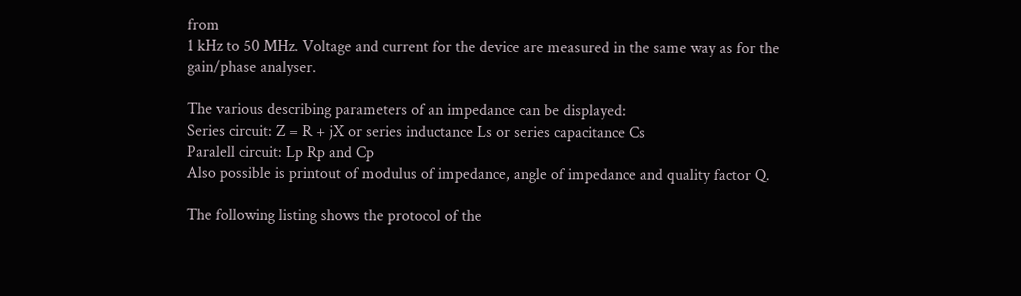from
1 kHz to 50 MHz. Voltage and current for the device are measured in the same way as for the gain/phase analyser.

The various describing parameters of an impedance can be displayed:
Series circuit: Z = R + jX or series inductance Ls or series capacitance Cs
Paralell circuit: Lp Rp and Cp
Also possible is printout of modulus of impedance, angle of impedance and quality factor Q.

The following listing shows the protocol of the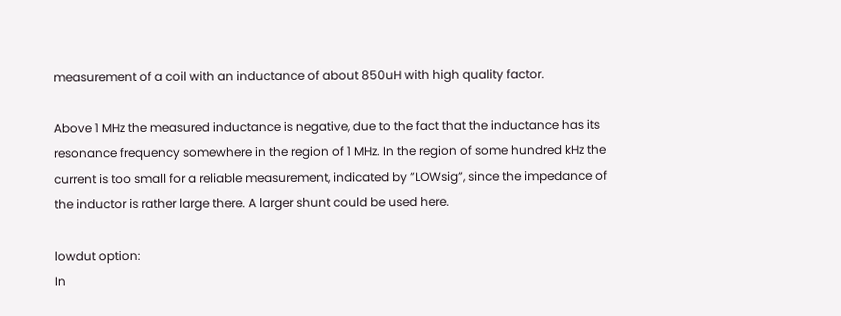measurement of a coil with an inductance of about 850uH with high quality factor.

Above 1 MHz the measured inductance is negative, due to the fact that the inductance has its resonance frequency somewhere in the region of 1 MHz. In the region of some hundred kHz the current is too small for a reliable measurement, indicated by ”LOWsig”, since the impedance of the inductor is rather large there. A larger shunt could be used here.

lowdut option:
In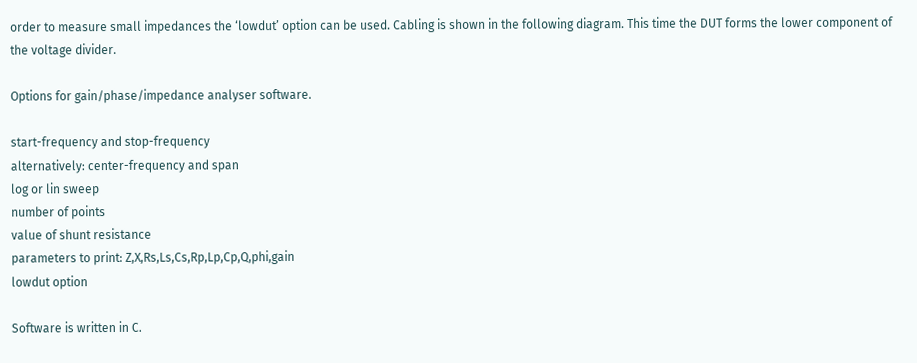order to measure small impedances the ‘lowdut’ option can be used. Cabling is shown in the following diagram. This time the DUT forms the lower component of the voltage divider.

Options for gain/phase/impedance analyser software.

start-frequency and stop-frequency
alternatively: center-frequency and span
log or lin sweep
number of points
value of shunt resistance
parameters to print: Z,X,Rs,Ls,Cs,Rp,Lp,Cp,Q,phi,gain
lowdut option

Software is written in C.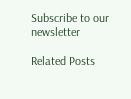Subscribe to our newsletter

Related Posts